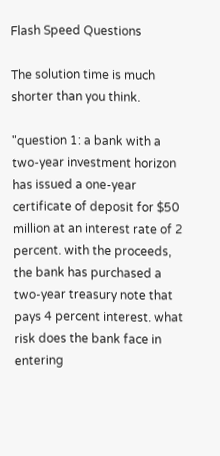Flash Speed Questions

The solution time is much shorter than you think.

"question 1: a bank with a two-year investment horizon has issued a one-year certificate of deposit for $50 million at an interest rate of 2 percent. with the proceeds, the bank has purchased a two-year treasury note that pays 4 percent interest. what risk does the bank face in entering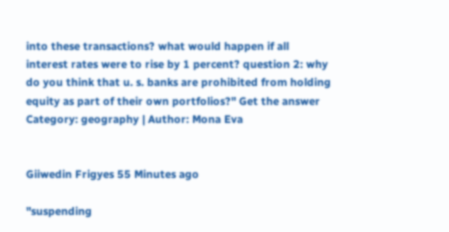into these transactions? what would happen if all interest rates were to rise by 1 percent? question 2: why do you think that u. s. banks are prohibited from holding equity as part of their own portfolios?" Get the answer
Category: geography | Author: Mona Eva


Giiwedin Frigyes 55 Minutes ago

"suspending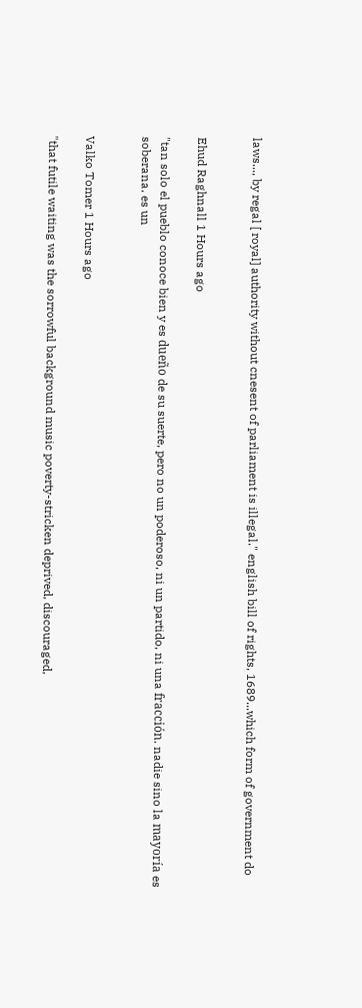laws..., by regal [ royal] authority without cnesent of parliament is illegal." english bill of rights, 1689...which form of government do


Ehud Raghnall 1 Hours ago

"tan solo el pueblo conoce bien y es dueño de su suerte, pero no un poderoso, ni un partido, ni una fracción. nadie sino la mayoría es soberana. es un


Valko Tomer 1 Hours ago

"that futile waiting was the sorrowful background music poverty-stricken deprived, discouraged,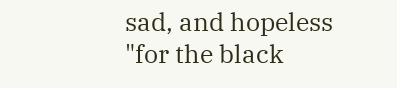sad, and hopeless "for the black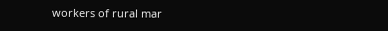workers of rural mar